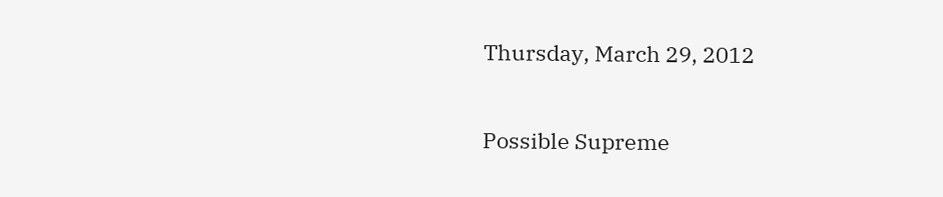Thursday, March 29, 2012

Possible Supreme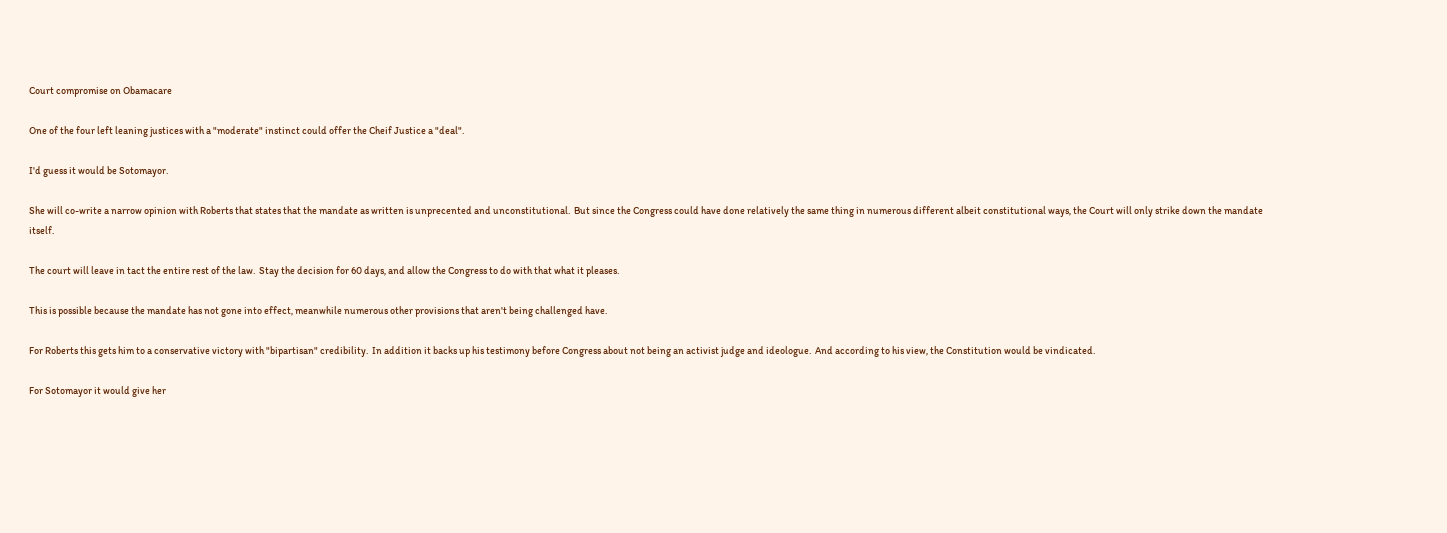Court compromise on Obamacare

One of the four left leaning justices with a "moderate" instinct could offer the Cheif Justice a "deal".

I'd guess it would be Sotomayor.

She will co-write a narrow opinion with Roberts that states that the mandate as written is unprecented and unconstitutional.  But since the Congress could have done relatively the same thing in numerous different albeit constitutional ways, the Court will only strike down the mandate itself.

The court will leave in tact the entire rest of the law.  Stay the decision for 60 days, and allow the Congress to do with that what it pleases.

This is possible because the mandate has not gone into effect, meanwhile numerous other provisions that aren't being challenged have.

For Roberts this gets him to a conservative victory with "bipartisan" credibility.  In addition it backs up his testimony before Congress about not being an activist judge and ideologue.  And according to his view, the Constitution would be vindicated.

For Sotomayor it would give her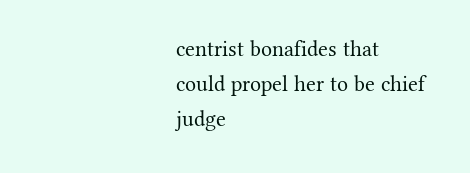centrist bonafides that could propel her to be chief judge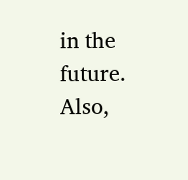in the future.  Also,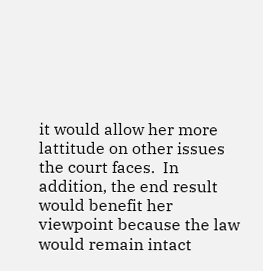it would allow her more lattitude on other issues the court faces.  In addition, the end result would benefit her viewpoint because the law would remain intact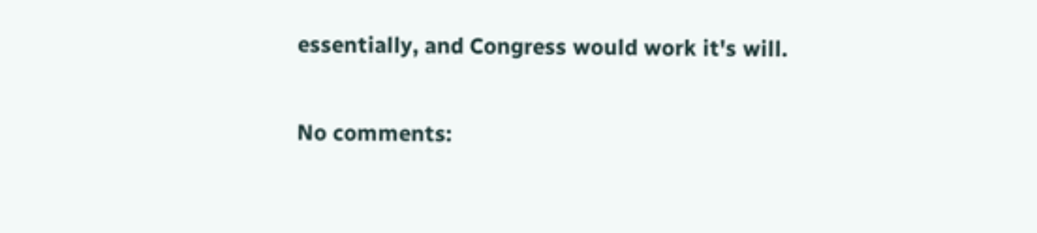essentially, and Congress would work it's will.

No comments: